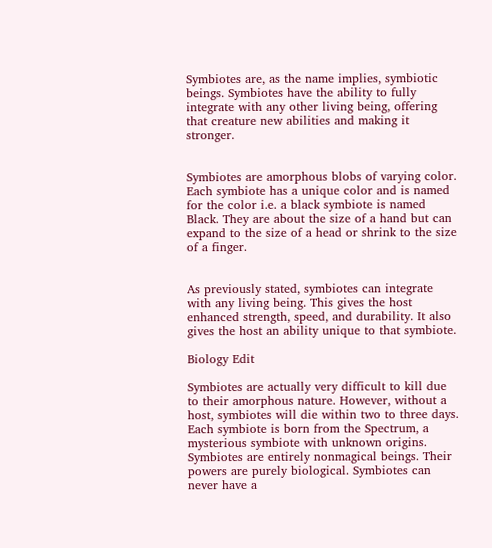Symbiotes are, as the name implies, symbiotic beings. Symbiotes have the ability to fully integrate with any other living being, offering that creature new abilities and making it stronger.


Symbiotes are amorphous blobs of varying color. Each symbiote has a unique color and is named for the color i.e. a black symbiote is named Black. They are about the size of a hand but can expand to the size of a head or shrink to the size of a finger.


As previously stated, symbiotes can integrate with any living being. This gives the host enhanced strength, speed, and durability. It also gives the host an ability unique to that symbiote.

Biology Edit

Symbiotes are actually very difficult to kill due to their amorphous nature. However, without a host, symbiotes will die within two to three days. Each symbiote is born from the Spectrum, a mysterious symbiote with unknown origins. Symbiotes are entirely nonmagical beings. Their powers are purely biological. Symbiotes can never have a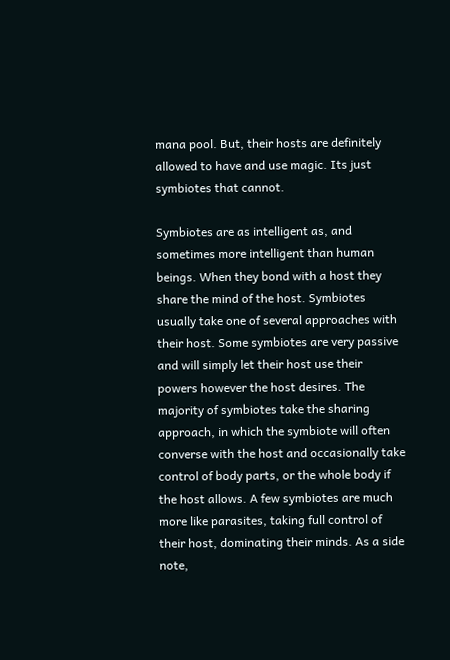mana pool. But, their hosts are definitely allowed to have and use magic. Its just symbiotes that cannot.

Symbiotes are as intelligent as, and sometimes more intelligent than human beings. When they bond with a host they share the mind of the host. Symbiotes usually take one of several approaches with their host. Some symbiotes are very passive and will simply let their host use their powers however the host desires. The majority of symbiotes take the sharing approach, in which the symbiote will often converse with the host and occasionally take control of body parts, or the whole body if the host allows. A few symbiotes are much more like parasites, taking full control of their host, dominating their minds. As a side note,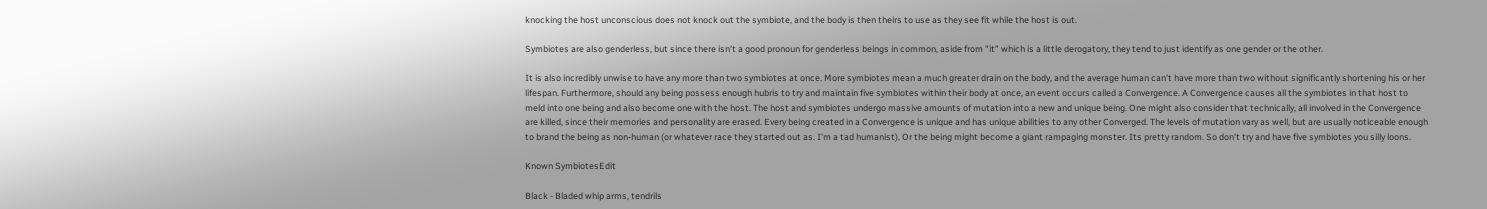knocking the host unconscious does not knock out the symbiote, and the body is then theirs to use as they see fit while the host is out.

Symbiotes are also genderless, but since there isn't a good pronoun for genderless beings in common, aside from "it" which is a little derogatory, they tend to just identify as one gender or the other.

It is also incredibly unwise to have any more than two symbiotes at once. More symbiotes mean a much greater drain on the body, and the average human can't have more than two without significantly shortening his or her lifespan. Furthermore, should any being possess enough hubris to try and maintain five symbiotes within their body at once, an event occurs called a Convergence. A Convergence causes all the symbiotes in that host to meld into one being and also become one with the host. The host and symbiotes undergo massive amounts of mutation into a new and unique being. One might also consider that technically, all involved in the Convergence are killed, since their memories and personality are erased. Every being created in a Convergence is unique and has unique abilities to any other Converged. The levels of mutation vary as well, but are usually noticeable enough to brand the being as non-human (or whatever race they started out as. I'm a tad humanist). Or the being might become a giant rampaging monster. Its pretty random. So don't try and have five symbiotes you silly loons.

Known SymbiotesEdit

Black - Bladed whip arms, tendrils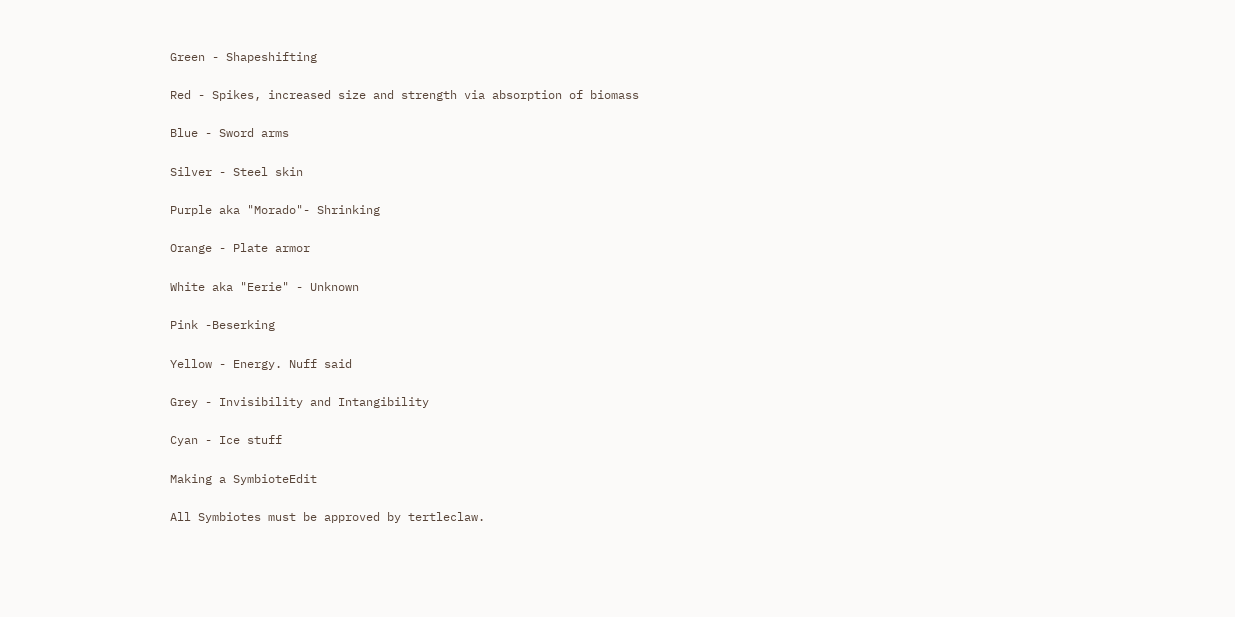Green - Shapeshifting

Red - Spikes, increased size and strength via absorption of biomass

Blue - Sword arms

Silver - Steel skin

Purple aka "Morado"- Shrinking

Orange - Plate armor

White aka "Eerie" - Unknown

Pink -Beserking

Yellow - Energy. Nuff said

Grey - Invisibility and Intangibility

Cyan - Ice stuff

Making a SymbioteEdit

All Symbiotes must be approved by tertleclaw.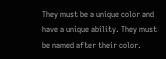They must be a unique color and have a unique ability. They must be named after their color.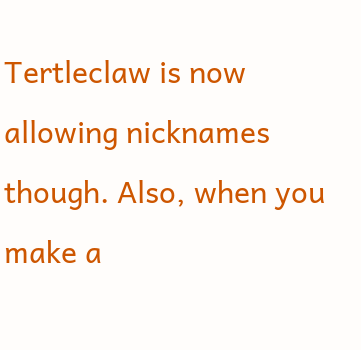Tertleclaw is now allowing nicknames though. Also, when you make a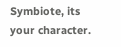Symbiote, its your character.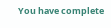You have complete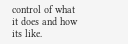control of what it does and how its like.